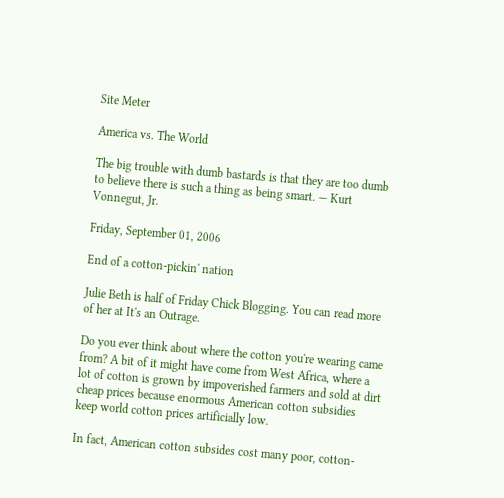Site Meter

America vs. The World

The big trouble with dumb bastards is that they are too dumb to believe there is such a thing as being smart. — Kurt Vonnegut, Jr.

Friday, September 01, 2006

End of a cotton-pickin' nation

Julie Beth is half of Friday Chick Blogging. You can read more of her at It's an Outrage.

Do you ever think about where the cotton you're wearing came from? A bit of it might have come from West Africa, where a lot of cotton is grown by impoverished farmers and sold at dirt cheap prices because enormous American cotton subsidies keep world cotton prices artificially low.

In fact, American cotton subsides cost many poor, cotton-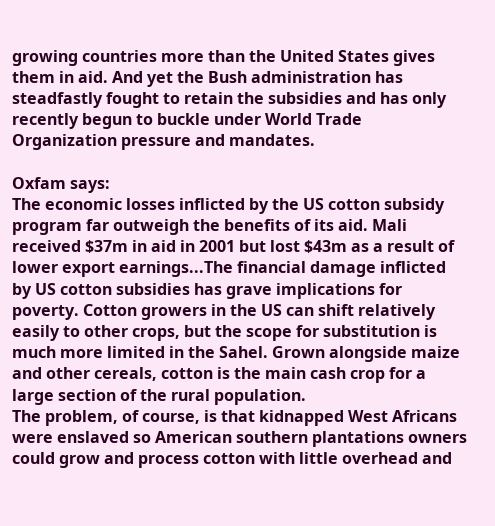growing countries more than the United States gives them in aid. And yet the Bush administration has steadfastly fought to retain the subsidies and has only recently begun to buckle under World Trade Organization pressure and mandates.

Oxfam says:
The economic losses inflicted by the US cotton subsidy program far outweigh the benefits of its aid. Mali received $37m in aid in 2001 but lost $43m as a result of lower export earnings...The financial damage inflicted by US cotton subsidies has grave implications for poverty. Cotton growers in the US can shift relatively easily to other crops, but the scope for substitution is much more limited in the Sahel. Grown alongside maize and other cereals, cotton is the main cash crop for a large section of the rural population.
The problem, of course, is that kidnapped West Africans were enslaved so American southern plantations owners could grow and process cotton with little overhead and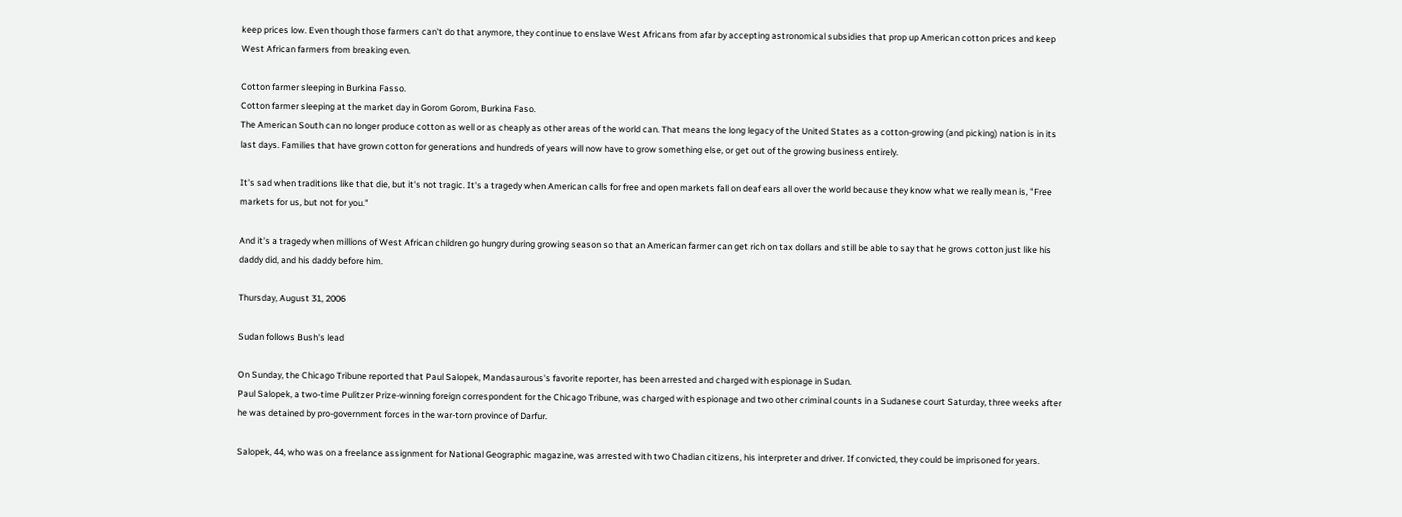keep prices low. Even though those farmers can't do that anymore, they continue to enslave West Africans from afar by accepting astronomical subsidies that prop up American cotton prices and keep West African farmers from breaking even.

Cotton farmer sleeping in Burkina Fasso.
Cotton farmer sleeping at the market day in Gorom Gorom, Burkina Faso.
The American South can no longer produce cotton as well or as cheaply as other areas of the world can. That means the long legacy of the United States as a cotton-growing (and picking) nation is in its last days. Families that have grown cotton for generations and hundreds of years will now have to grow something else, or get out of the growing business entirely.

It's sad when traditions like that die, but it's not tragic. It's a tragedy when American calls for free and open markets fall on deaf ears all over the world because they know what we really mean is, "Free markets for us, but not for you."

And it's a tragedy when millions of West African children go hungry during growing season so that an American farmer can get rich on tax dollars and still be able to say that he grows cotton just like his daddy did, and his daddy before him.

Thursday, August 31, 2006

Sudan follows Bush's lead

On Sunday, the Chicago Tribune reported that Paul Salopek, Mandasaurous's favorite reporter, has been arrested and charged with espionage in Sudan.
Paul Salopek, a two-time Pulitzer Prize-winning foreign correspondent for the Chicago Tribune, was charged with espionage and two other criminal counts in a Sudanese court Saturday, three weeks after he was detained by pro-government forces in the war-torn province of Darfur.

Salopek, 44, who was on a freelance assignment for National Geographic magazine, was arrested with two Chadian citizens, his interpreter and driver. If convicted, they could be imprisoned for years.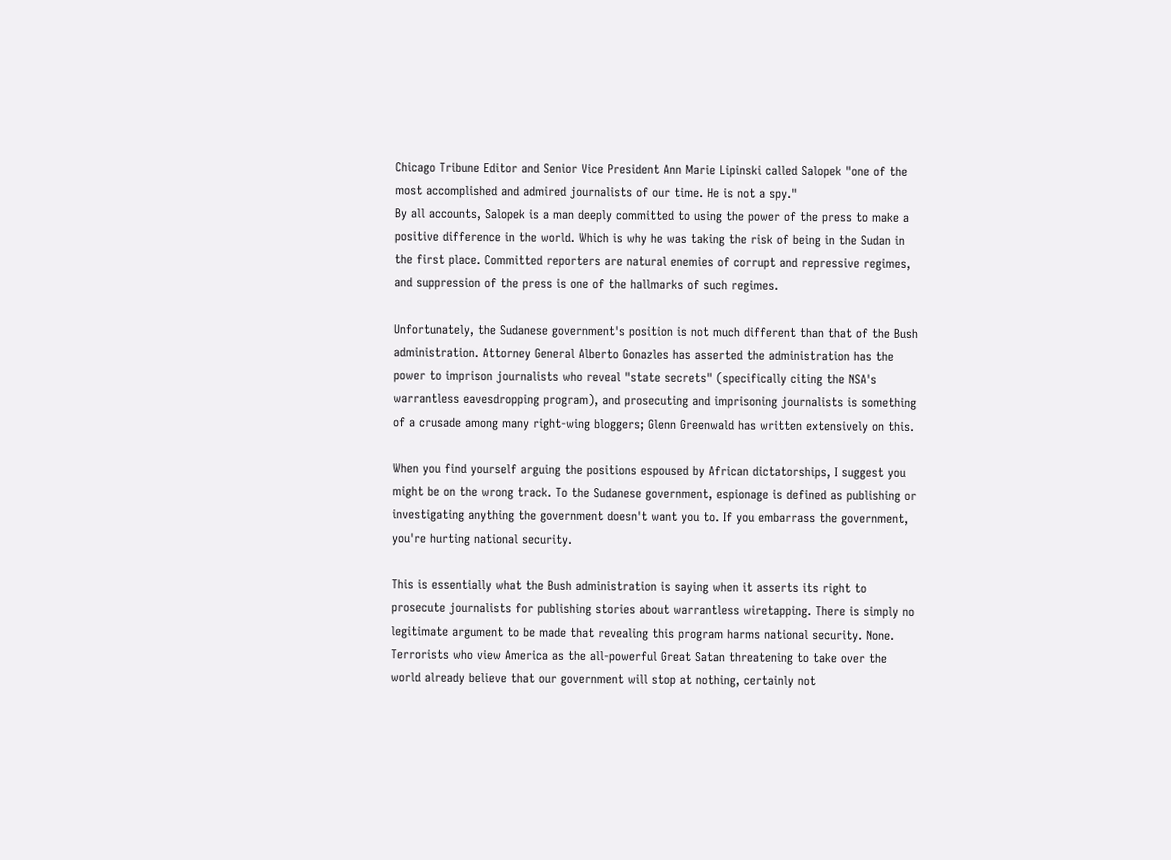Chicago Tribune Editor and Senior Vice President Ann Marie Lipinski called Salopek "one of the most accomplished and admired journalists of our time. He is not a spy."
By all accounts, Salopek is a man deeply committed to using the power of the press to make a positive difference in the world. Which is why he was taking the risk of being in the Sudan in the first place. Committed reporters are natural enemies of corrupt and repressive regimes, and suppression of the press is one of the hallmarks of such regimes.

Unfortunately, the Sudanese government's position is not much different than that of the Bush administration. Attorney General Alberto Gonazles has asserted the administration has the power to imprison journalists who reveal "state secrets" (specifically citing the NSA's warrantless eavesdropping program), and prosecuting and imprisoning journalists is something of a crusade among many right-wing bloggers; Glenn Greenwald has written extensively on this.

When you find yourself arguing the positions espoused by African dictatorships, I suggest you might be on the wrong track. To the Sudanese government, espionage is defined as publishing or investigating anything the government doesn't want you to. If you embarrass the government, you're hurting national security.

This is essentially what the Bush administration is saying when it asserts its right to prosecute journalists for publishing stories about warrantless wiretapping. There is simply no legitimate argument to be made that revealing this program harms national security. None. Terrorists who view America as the all-powerful Great Satan threatening to take over the world already believe that our government will stop at nothing, certainly not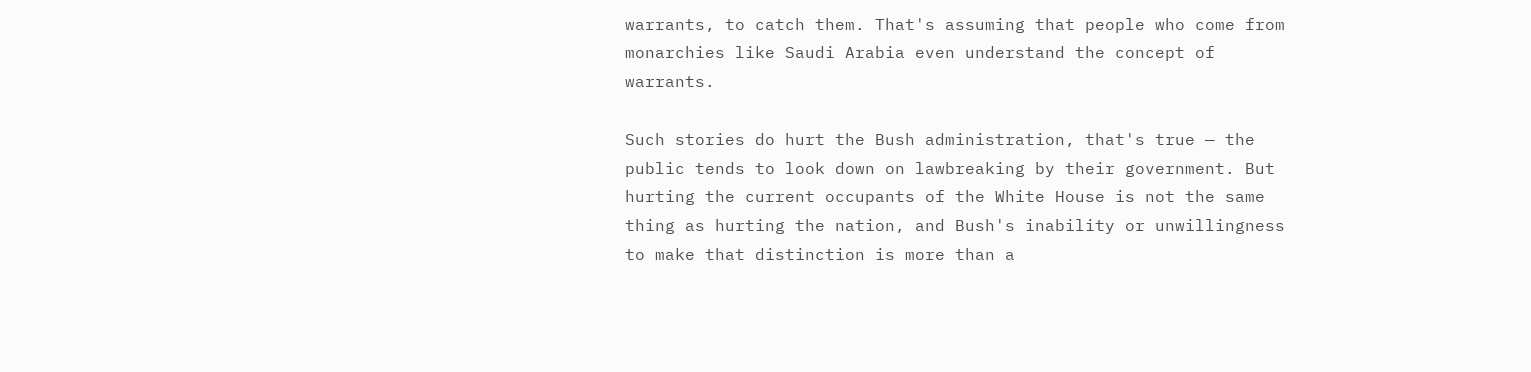warrants, to catch them. That's assuming that people who come from monarchies like Saudi Arabia even understand the concept of warrants.

Such stories do hurt the Bush administration, that's true — the public tends to look down on lawbreaking by their government. But hurting the current occupants of the White House is not the same thing as hurting the nation, and Bush's inability or unwillingness to make that distinction is more than a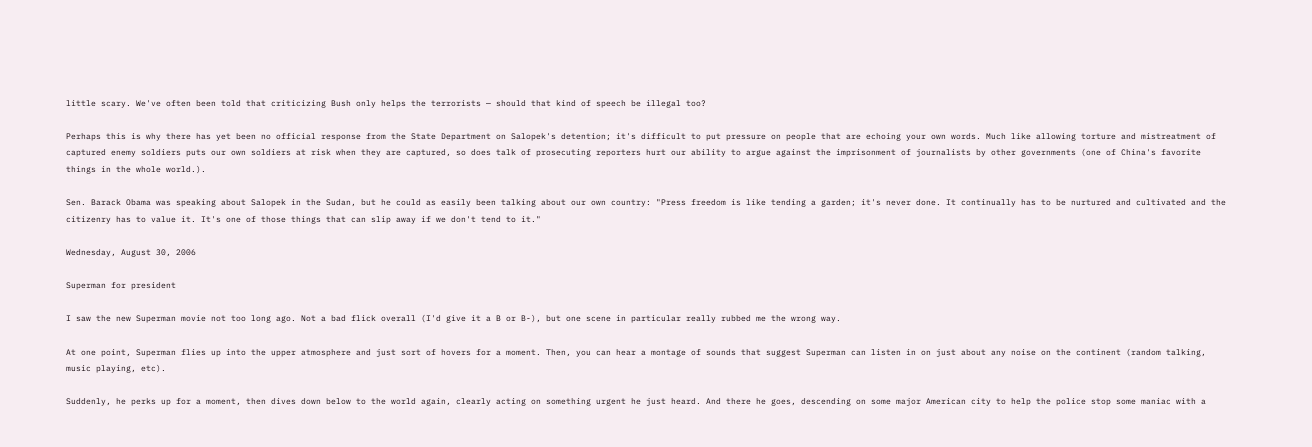little scary. We've often been told that criticizing Bush only helps the terrorists — should that kind of speech be illegal too?

Perhaps this is why there has yet been no official response from the State Department on Salopek's detention; it's difficult to put pressure on people that are echoing your own words. Much like allowing torture and mistreatment of captured enemy soldiers puts our own soldiers at risk when they are captured, so does talk of prosecuting reporters hurt our ability to argue against the imprisonment of journalists by other governments (one of China's favorite things in the whole world.).

Sen. Barack Obama was speaking about Salopek in the Sudan, but he could as easily been talking about our own country: "Press freedom is like tending a garden; it's never done. It continually has to be nurtured and cultivated and the citizenry has to value it. It's one of those things that can slip away if we don't tend to it."

Wednesday, August 30, 2006

Superman for president

I saw the new Superman movie not too long ago. Not a bad flick overall (I'd give it a B or B-), but one scene in particular really rubbed me the wrong way.

At one point, Superman flies up into the upper atmosphere and just sort of hovers for a moment. Then, you can hear a montage of sounds that suggest Superman can listen in on just about any noise on the continent (random talking, music playing, etc).

Suddenly, he perks up for a moment, then dives down below to the world again, clearly acting on something urgent he just heard. And there he goes, descending on some major American city to help the police stop some maniac with a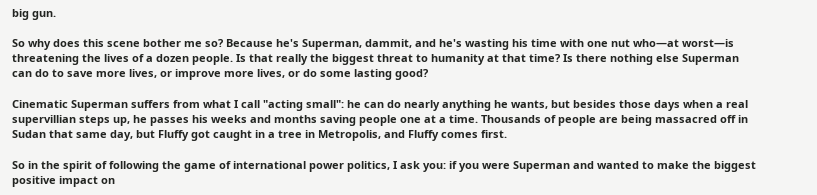big gun.

So why does this scene bother me so? Because he's Superman, dammit, and he's wasting his time with one nut who—at worst—is threatening the lives of a dozen people. Is that really the biggest threat to humanity at that time? Is there nothing else Superman can do to save more lives, or improve more lives, or do some lasting good?

Cinematic Superman suffers from what I call "acting small": he can do nearly anything he wants, but besides those days when a real supervillian steps up, he passes his weeks and months saving people one at a time. Thousands of people are being massacred off in Sudan that same day, but Fluffy got caught in a tree in Metropolis, and Fluffy comes first.

So in the spirit of following the game of international power politics, I ask you: if you were Superman and wanted to make the biggest positive impact on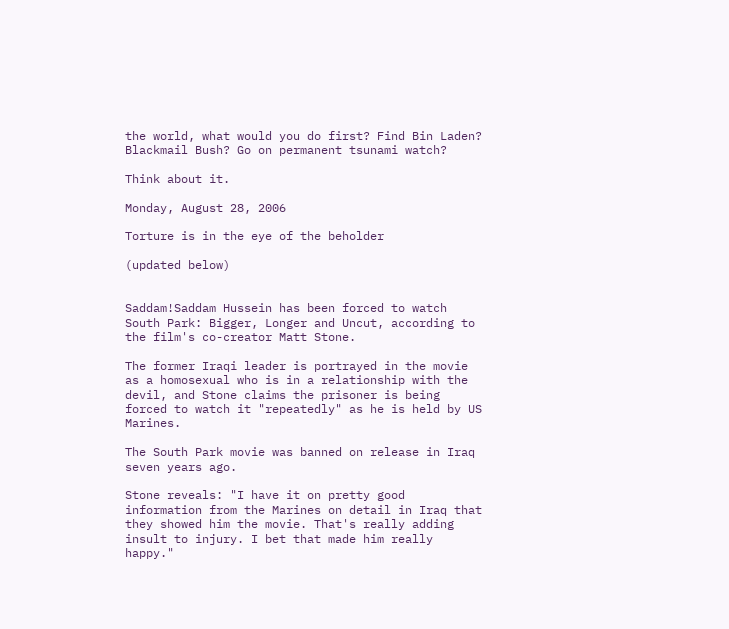the world, what would you do first? Find Bin Laden? Blackmail Bush? Go on permanent tsunami watch?

Think about it.

Monday, August 28, 2006

Torture is in the eye of the beholder

(updated below)


Saddam!Saddam Hussein has been forced to watch South Park: Bigger, Longer and Uncut, according to the film's co-creator Matt Stone.

The former Iraqi leader is portrayed in the movie as a homosexual who is in a relationship with the devil, and Stone claims the prisoner is being forced to watch it "repeatedly" as he is held by US Marines.

The South Park movie was banned on release in Iraq seven years ago.

Stone reveals: "I have it on pretty good information from the Marines on detail in Iraq that they showed him the movie. That's really adding insult to injury. I bet that made him really happy."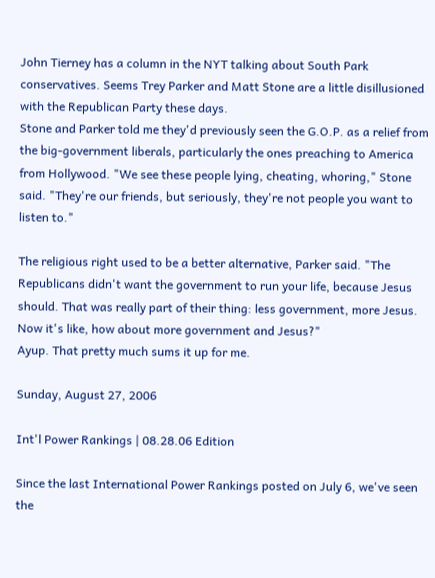John Tierney has a column in the NYT talking about South Park conservatives. Seems Trey Parker and Matt Stone are a little disillusioned with the Republican Party these days.
Stone and Parker told me they'd previously seen the G.O.P. as a relief from the big-government liberals, particularly the ones preaching to America from Hollywood. "We see these people lying, cheating, whoring," Stone said. "They're our friends, but seriously, they're not people you want to listen to."

The religious right used to be a better alternative, Parker said. "The Republicans didn't want the government to run your life, because Jesus should. That was really part of their thing: less government, more Jesus. Now it's like, how about more government and Jesus?"
Ayup. That pretty much sums it up for me.

Sunday, August 27, 2006

Int'l Power Rankings | 08.28.06 Edition

Since the last International Power Rankings posted on July 6, we've seen the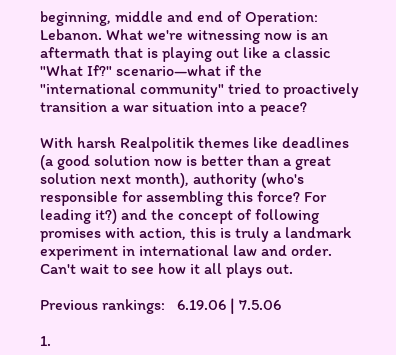beginning, middle and end of Operation: Lebanon. What we're witnessing now is an aftermath that is playing out like a classic "What If?" scenario—what if the "international community" tried to proactively transition a war situation into a peace?

With harsh Realpolitik themes like deadlines (a good solution now is better than a great solution next month), authority (who's responsible for assembling this force? For leading it?) and the concept of following promises with action, this is truly a landmark experiment in international law and order. Can't wait to see how it all plays out.

Previous rankings:   6.19.06 | 7.5.06

1.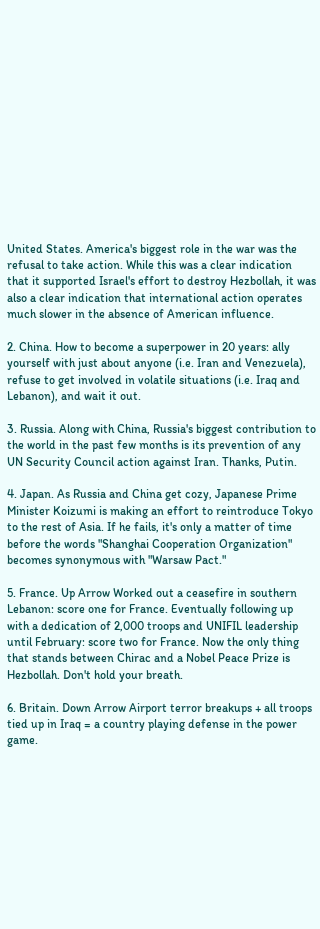United States. America's biggest role in the war was the refusal to take action. While this was a clear indication that it supported Israel's effort to destroy Hezbollah, it was also a clear indication that international action operates much slower in the absence of American influence.

2. China. How to become a superpower in 20 years: ally yourself with just about anyone (i.e. Iran and Venezuela), refuse to get involved in volatile situations (i.e. Iraq and Lebanon), and wait it out.

3. Russia. Along with China, Russia's biggest contribution to the world in the past few months is its prevention of any UN Security Council action against Iran. Thanks, Putin.

4. Japan. As Russia and China get cozy, Japanese Prime Minister Koizumi is making an effort to reintroduce Tokyo to the rest of Asia. If he fails, it's only a matter of time before the words "Shanghai Cooperation Organization" becomes synonymous with "Warsaw Pact."

5. France. Up Arrow Worked out a ceasefire in southern Lebanon: score one for France. Eventually following up with a dedication of 2,000 troops and UNIFIL leadership until February: score two for France. Now the only thing that stands between Chirac and a Nobel Peace Prize is Hezbollah. Don't hold your breath.

6. Britain. Down Arrow Airport terror breakups + all troops tied up in Iraq = a country playing defense in the power game.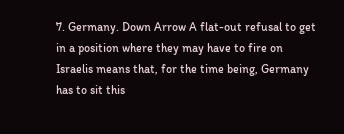7. Germany. Down Arrow A flat-out refusal to get in a position where they may have to fire on Israelis means that, for the time being, Germany has to sit this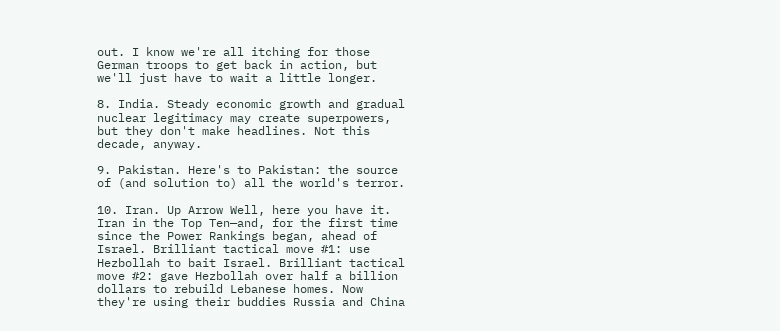out. I know we're all itching for those German troops to get back in action, but we'll just have to wait a little longer.

8. India. Steady economic growth and gradual nuclear legitimacy may create superpowers, but they don't make headlines. Not this decade, anyway.

9. Pakistan. Here's to Pakistan: the source of (and solution to) all the world's terror.

10. Iran. Up Arrow Well, here you have it. Iran in the Top Ten—and, for the first time since the Power Rankings began, ahead of Israel. Brilliant tactical move #1: use Hezbollah to bait Israel. Brilliant tactical move #2: gave Hezbollah over half a billion dollars to rebuild Lebanese homes. Now they're using their buddies Russia and China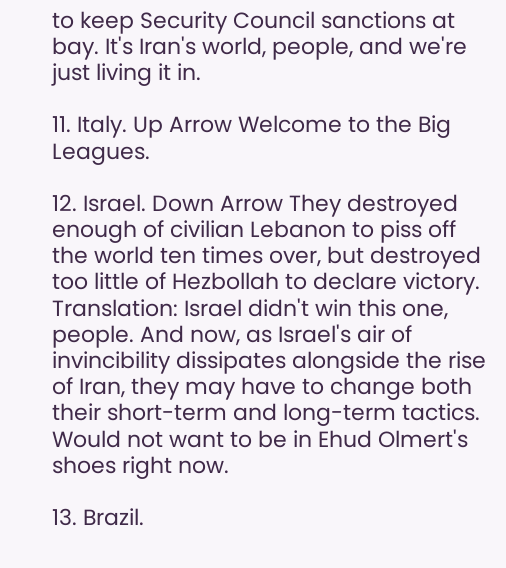to keep Security Council sanctions at bay. It's Iran's world, people, and we're just living it in.

11. Italy. Up Arrow Welcome to the Big Leagues.

12. Israel. Down Arrow They destroyed enough of civilian Lebanon to piss off the world ten times over, but destroyed too little of Hezbollah to declare victory. Translation: Israel didn't win this one, people. And now, as Israel's air of invincibility dissipates alongside the rise of Iran, they may have to change both their short-term and long-term tactics. Would not want to be in Ehud Olmert's shoes right now.

13. Brazil.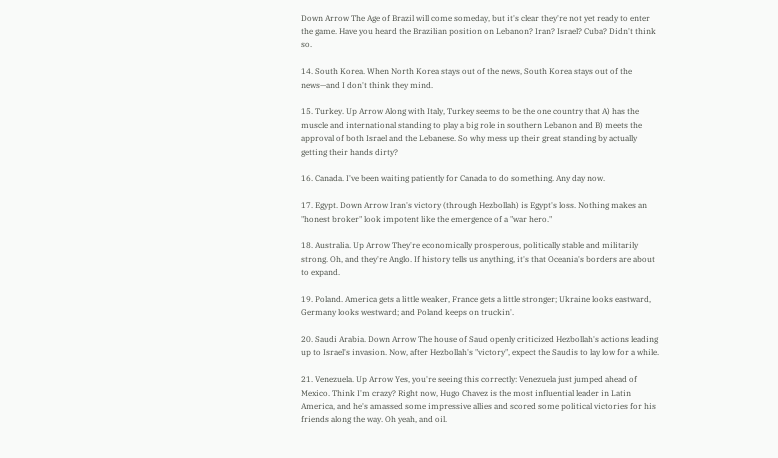Down Arrow The Age of Brazil will come someday, but it's clear they're not yet ready to enter the game. Have you heard the Brazilian position on Lebanon? Iran? Israel? Cuba? Didn't think so.

14. South Korea. When North Korea stays out of the news, South Korea stays out of the news—and I don't think they mind.

15. Turkey. Up Arrow Along with Italy, Turkey seems to be the one country that A) has the muscle and international standing to play a big role in southern Lebanon and B) meets the approval of both Israel and the Lebanese. So why mess up their great standing by actually getting their hands dirty?

16. Canada. I've been waiting patiently for Canada to do something. Any day now.

17. Egypt. Down Arrow Iran's victory (through Hezbollah) is Egypt's loss. Nothing makes an "honest broker" look impotent like the emergence of a "war hero."

18. Australia. Up Arrow They're economically prosperous, politically stable and militarily strong. Oh, and they're Anglo. If history tells us anything, it's that Oceania's borders are about to expand.

19. Poland. America gets a little weaker, France gets a little stronger; Ukraine looks eastward, Germany looks westward; and Poland keeps on truckin'.

20. Saudi Arabia. Down Arrow The house of Saud openly criticized Hezbollah's actions leading up to Israel's invasion. Now, after Hezbollah's "victory", expect the Saudis to lay low for a while.

21. Venezuela. Up Arrow Yes, you're seeing this correctly: Venezuela just jumped ahead of Mexico. Think I'm crazy? Right now, Hugo Chavez is the most influential leader in Latin America, and he's amassed some impressive allies and scored some political victories for his friends along the way. Oh yeah, and oil.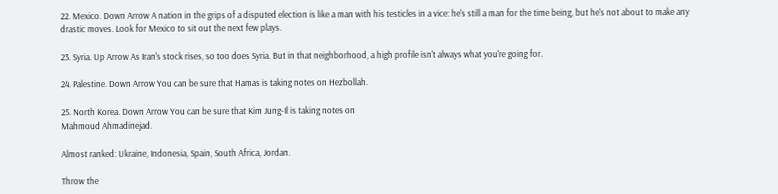22. Mexico. Down Arrow A nation in the grips of a disputed election is like a man with his testicles in a vice: he's still a man for the time being, but he's not about to make any drastic moves. Look for Mexico to sit out the next few plays.

23. Syria. Up Arrow As Iran's stock rises, so too does Syria. But in that neighborhood, a high profile isn't always what you're going for.

24. Palestine. Down Arrow You can be sure that Hamas is taking notes on Hezbollah.

25. North Korea. Down Arrow You can be sure that Kim Jung-Il is taking notes on
Mahmoud Ahmadinejad.

Almost ranked: Ukraine, Indonesia, Spain, South Africa, Jordan.

Throw the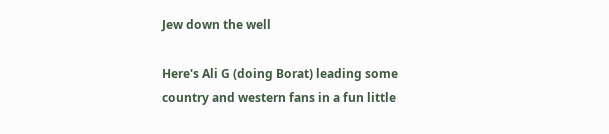Jew down the well

Here's Ali G (doing Borat) leading some country and western fans in a fun little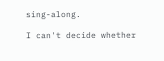sing-along.

I can't decide whether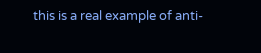this is a real example of anti-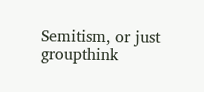Semitism, or just groupthink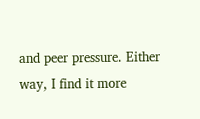and peer pressure. Either way, I find it more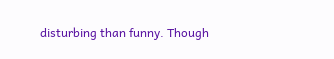disturbing than funny. Though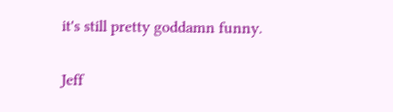it's still pretty goddamn funny.

Jeff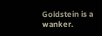Goldstein is a wanker.